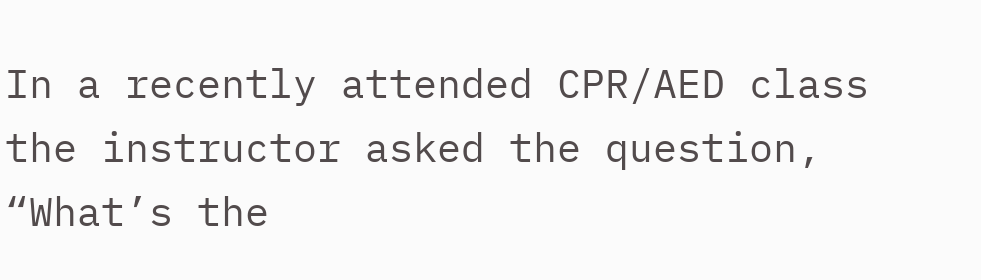In a recently attended CPR/AED class the instructor asked the question, “What’s the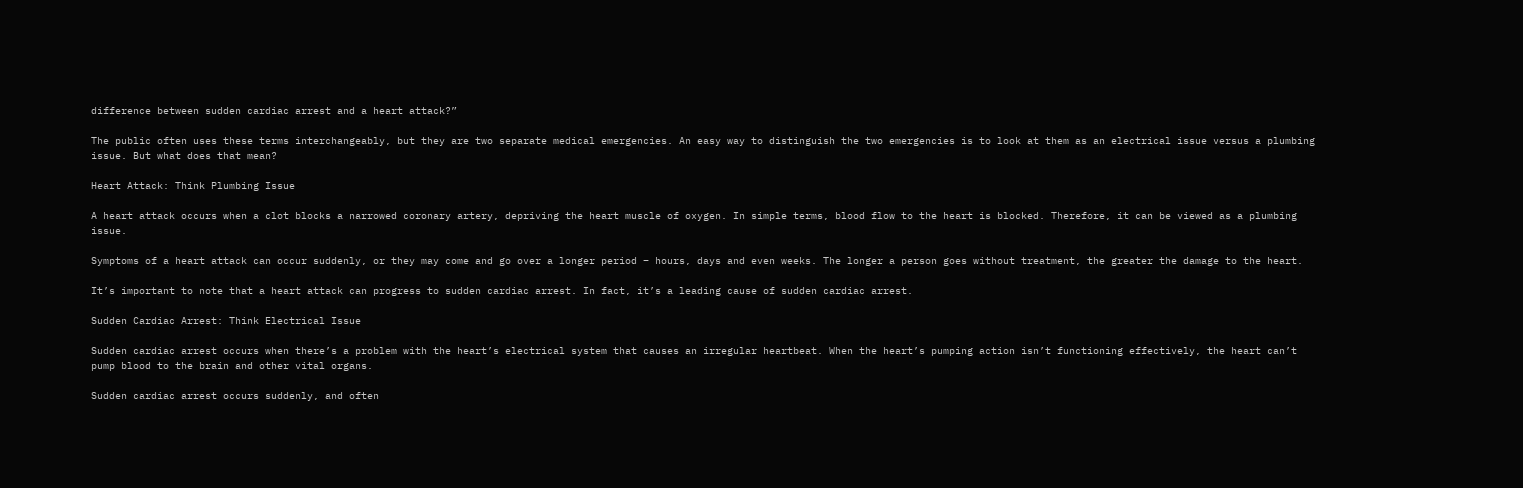difference between sudden cardiac arrest and a heart attack?”

The public often uses these terms interchangeably, but they are two separate medical emergencies. An easy way to distinguish the two emergencies is to look at them as an electrical issue versus a plumbing issue. But what does that mean?

Heart Attack: Think Plumbing Issue

A heart attack occurs when a clot blocks a narrowed coronary artery, depriving the heart muscle of oxygen. In simple terms, blood flow to the heart is blocked. Therefore, it can be viewed as a plumbing issue.

Symptoms of a heart attack can occur suddenly, or they may come and go over a longer period – hours, days and even weeks. The longer a person goes without treatment, the greater the damage to the heart.

It’s important to note that a heart attack can progress to sudden cardiac arrest. In fact, it’s a leading cause of sudden cardiac arrest.

Sudden Cardiac Arrest: Think Electrical Issue

Sudden cardiac arrest occurs when there’s a problem with the heart’s electrical system that causes an irregular heartbeat. When the heart’s pumping action isn’t functioning effectively, the heart can’t pump blood to the brain and other vital organs.

Sudden cardiac arrest occurs suddenly, and often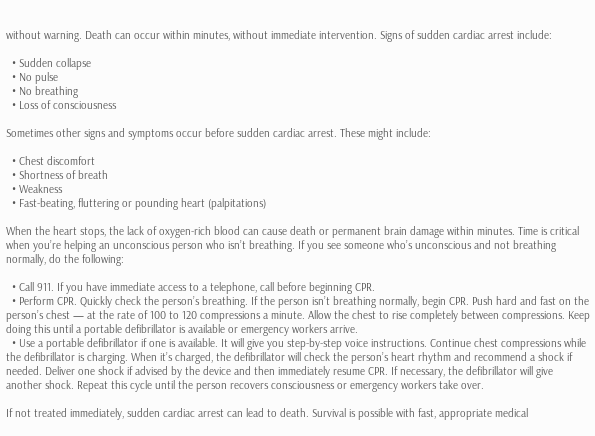without warning. Death can occur within minutes, without immediate intervention. Signs of sudden cardiac arrest include:

  • Sudden collapse
  • No pulse
  • No breathing
  • Loss of consciousness

Sometimes other signs and symptoms occur before sudden cardiac arrest. These might include:

  • Chest discomfort
  • Shortness of breath
  • Weakness
  • Fast-beating, fluttering or pounding heart (palpitations)

When the heart stops, the lack of oxygen-rich blood can cause death or permanent brain damage within minutes. Time is critical when you’re helping an unconscious person who isn’t breathing. If you see someone who’s unconscious and not breathing normally, do the following:

  • Call 911. If you have immediate access to a telephone, call before beginning CPR.
  • Perform CPR. Quickly check the person’s breathing. If the person isn’t breathing normally, begin CPR. Push hard and fast on the person’s chest — at the rate of 100 to 120 compressions a minute. Allow the chest to rise completely between compressions. Keep doing this until a portable defibrillator is available or emergency workers arrive.
  • Use a portable defibrillator if one is available. It will give you step-by-step voice instructions. Continue chest compressions while the defibrillator is charging. When it’s charged, the defibrillator will check the person’s heart rhythm and recommend a shock if needed. Deliver one shock if advised by the device and then immediately resume CPR. If necessary, the defibrillator will give another shock. Repeat this cycle until the person recovers consciousness or emergency workers take over.

If not treated immediately, sudden cardiac arrest can lead to death. Survival is possible with fast, appropriate medical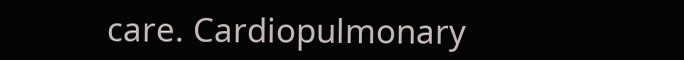care. Cardiopulmonary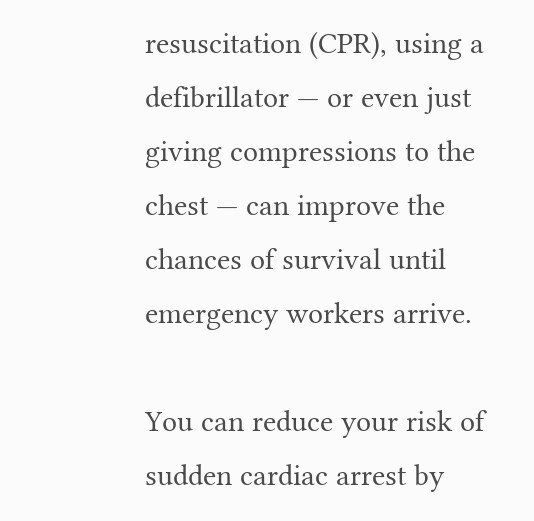resuscitation (CPR), using a defibrillator — or even just giving compressions to the chest — can improve the chances of survival until emergency workers arrive.

You can reduce your risk of sudden cardiac arrest by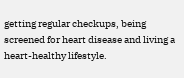getting regular checkups, being screened for heart disease and living a heart-healthy lifestyle.